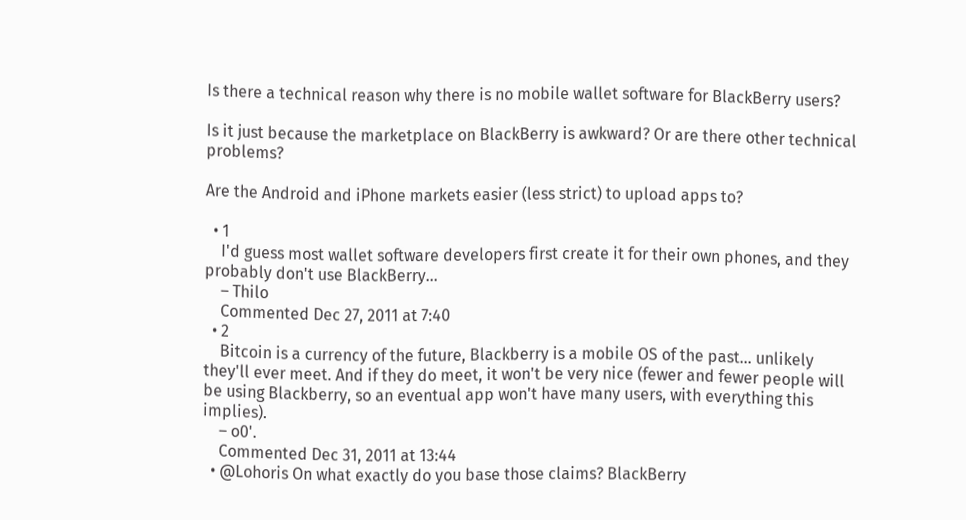Is there a technical reason why there is no mobile wallet software for BlackBerry users?

Is it just because the marketplace on BlackBerry is awkward? Or are there other technical problems?

Are the Android and iPhone markets easier (less strict) to upload apps to?

  • 1
    I'd guess most wallet software developers first create it for their own phones, and they probably don't use BlackBerry...
    – Thilo
    Commented Dec 27, 2011 at 7:40
  • 2
    Bitcoin is a currency of the future, Blackberry is a mobile OS of the past... unlikely they'll ever meet. And if they do meet, it won't be very nice (fewer and fewer people will be using Blackberry, so an eventual app won't have many users, with everything this implies).
    – o0'.
    Commented Dec 31, 2011 at 13:44
  • @Lohoris On what exactly do you base those claims? BlackBerry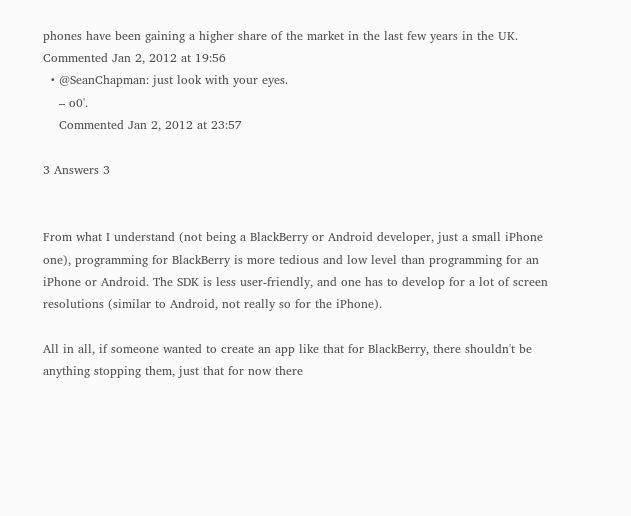phones have been gaining a higher share of the market in the last few years in the UK. Commented Jan 2, 2012 at 19:56
  • @SeanChapman: just look with your eyes.
    – o0'.
    Commented Jan 2, 2012 at 23:57

3 Answers 3


From what I understand (not being a BlackBerry or Android developer, just a small iPhone one), programming for BlackBerry is more tedious and low level than programming for an iPhone or Android. The SDK is less user-friendly, and one has to develop for a lot of screen resolutions (similar to Android, not really so for the iPhone).

All in all, if someone wanted to create an app like that for BlackBerry, there shouldn't be anything stopping them, just that for now there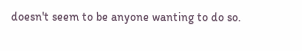doesn't seem to be anyone wanting to do so.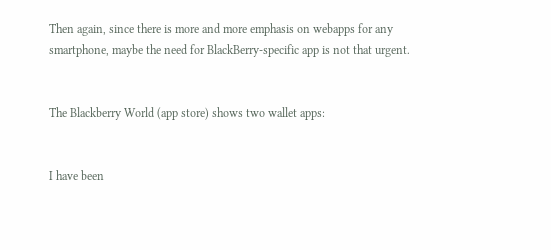Then again, since there is more and more emphasis on webapps for any smartphone, maybe the need for BlackBerry-specific app is not that urgent.


The Blackberry World (app store) shows two wallet apps:


I have been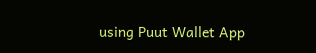using Puut Wallet App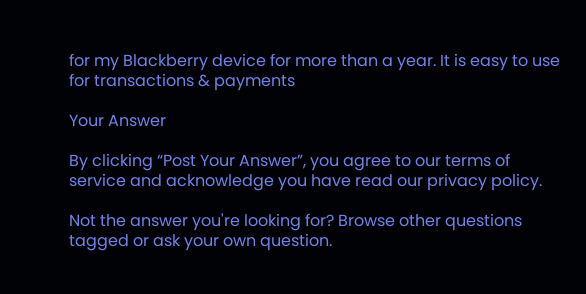for my Blackberry device for more than a year. It is easy to use for transactions & payments

Your Answer

By clicking “Post Your Answer”, you agree to our terms of service and acknowledge you have read our privacy policy.

Not the answer you're looking for? Browse other questions tagged or ask your own question.